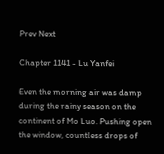Prev Next

Chapter 1141 - Lu Yanfei

Even the morning air was damp during the rainy season on the continent of Mo Luo. Pushing open the window, countless drops of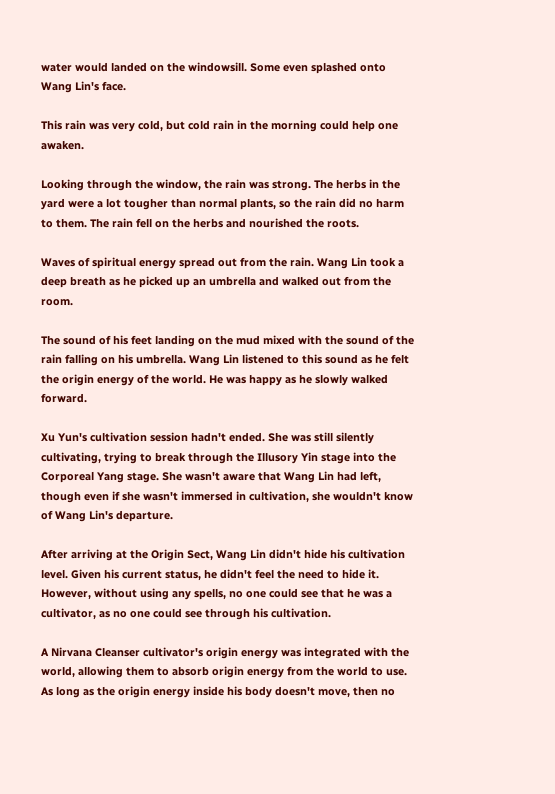water would landed on the windowsill. Some even splashed onto Wang Lin's face.

This rain was very cold, but cold rain in the morning could help one awaken.

Looking through the window, the rain was strong. The herbs in the yard were a lot tougher than normal plants, so the rain did no harm to them. The rain fell on the herbs and nourished the roots.

Waves of spiritual energy spread out from the rain. Wang Lin took a deep breath as he picked up an umbrella and walked out from the room.

The sound of his feet landing on the mud mixed with the sound of the rain falling on his umbrella. Wang Lin listened to this sound as he felt the origin energy of the world. He was happy as he slowly walked forward.

Xu Yun's cultivation session hadn't ended. She was still silently cultivating, trying to break through the Illusory Yin stage into the Corporeal Yang stage. She wasn't aware that Wang Lin had left, though even if she wasn't immersed in cultivation, she wouldn't know of Wang Lin's departure.

After arriving at the Origin Sect, Wang Lin didn't hide his cultivation level. Given his current status, he didn't feel the need to hide it. However, without using any spells, no one could see that he was a cultivator, as no one could see through his cultivation.

A Nirvana Cleanser cultivator's origin energy was integrated with the world, allowing them to absorb origin energy from the world to use. As long as the origin energy inside his body doesn't move, then no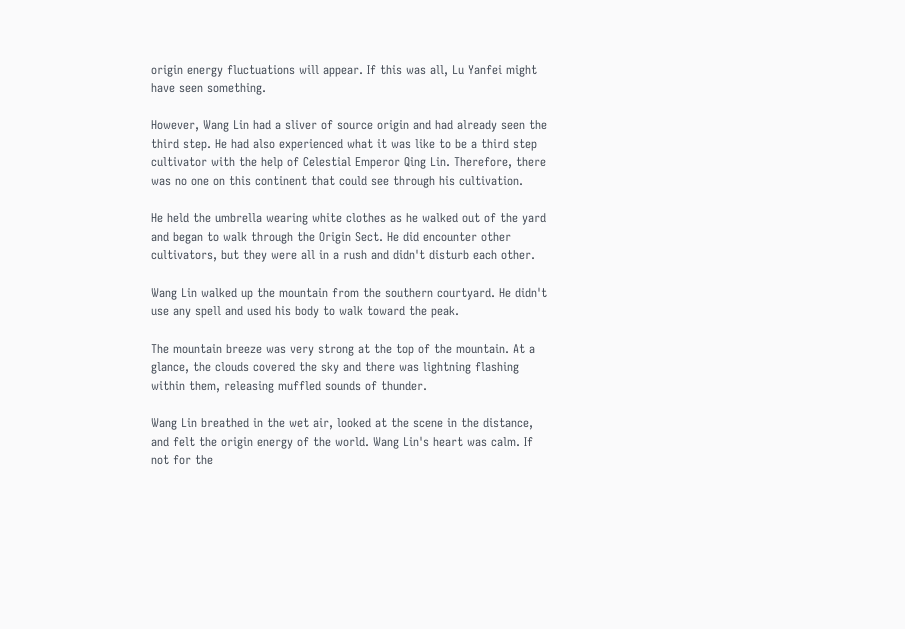origin energy fluctuations will appear. If this was all, Lu Yanfei might have seen something.

However, Wang Lin had a sliver of source origin and had already seen the third step. He had also experienced what it was like to be a third step cultivator with the help of Celestial Emperor Qing Lin. Therefore, there was no one on this continent that could see through his cultivation.

He held the umbrella wearing white clothes as he walked out of the yard and began to walk through the Origin Sect. He did encounter other cultivators, but they were all in a rush and didn't disturb each other.

Wang Lin walked up the mountain from the southern courtyard. He didn't use any spell and used his body to walk toward the peak.

The mountain breeze was very strong at the top of the mountain. At a glance, the clouds covered the sky and there was lightning flashing within them, releasing muffled sounds of thunder.

Wang Lin breathed in the wet air, looked at the scene in the distance, and felt the origin energy of the world. Wang Lin's heart was calm. If not for the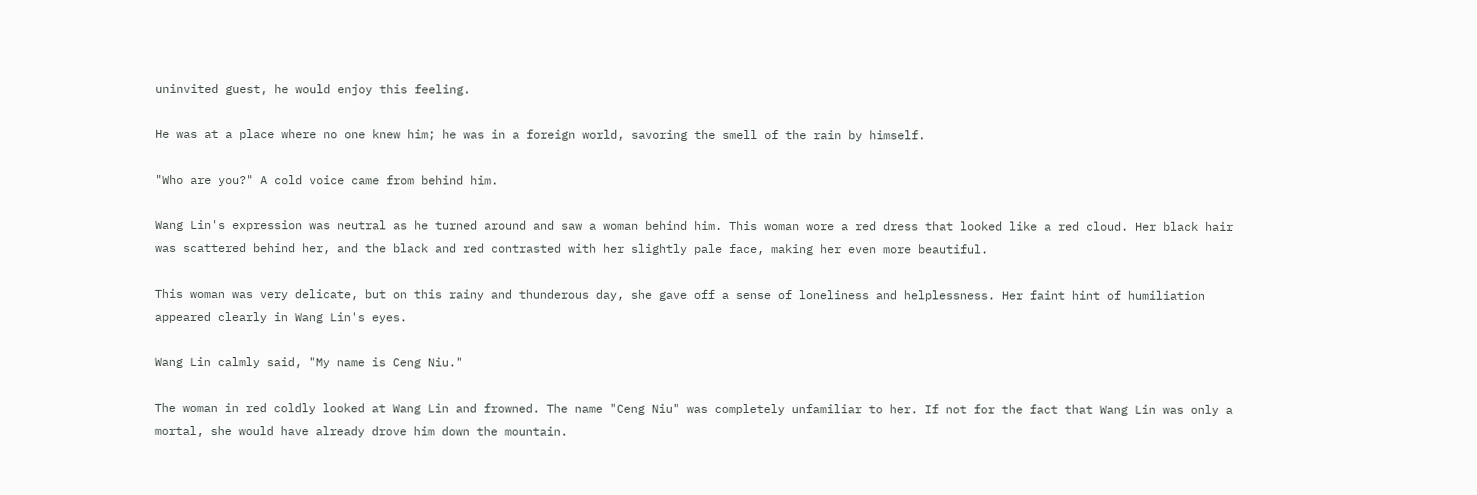uninvited guest, he would enjoy this feeling.

He was at a place where no one knew him; he was in a foreign world, savoring the smell of the rain by himself.

"Who are you?" A cold voice came from behind him.

Wang Lin's expression was neutral as he turned around and saw a woman behind him. This woman wore a red dress that looked like a red cloud. Her black hair was scattered behind her, and the black and red contrasted with her slightly pale face, making her even more beautiful.

This woman was very delicate, but on this rainy and thunderous day, she gave off a sense of loneliness and helplessness. Her faint hint of humiliation appeared clearly in Wang Lin's eyes.

Wang Lin calmly said, "My name is Ceng Niu."

The woman in red coldly looked at Wang Lin and frowned. The name "Ceng Niu" was completely unfamiliar to her. If not for the fact that Wang Lin was only a mortal, she would have already drove him down the mountain.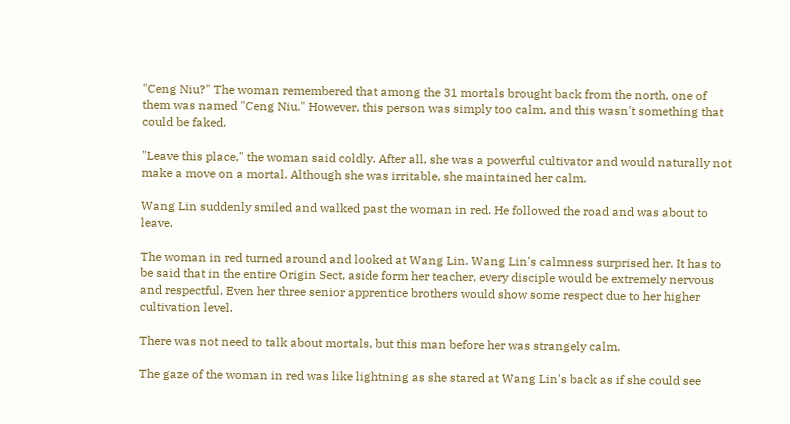"Ceng Niu?" The woman remembered that among the 31 mortals brought back from the north, one of them was named "Ceng Niu." However, this person was simply too calm, and this wasn't something that could be faked.

"Leave this place," the woman said coldly. After all, she was a powerful cultivator and would naturally not make a move on a mortal. Although she was irritable, she maintained her calm.

Wang Lin suddenly smiled and walked past the woman in red. He followed the road and was about to leave.

The woman in red turned around and looked at Wang Lin. Wang Lin's calmness surprised her. It has to be said that in the entire Origin Sect, aside form her teacher, every disciple would be extremely nervous and respectful. Even her three senior apprentice brothers would show some respect due to her higher cultivation level.

There was not need to talk about mortals, but this man before her was strangely calm.

The gaze of the woman in red was like lightning as she stared at Wang Lin's back as if she could see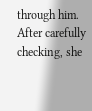through him. After carefully checking, she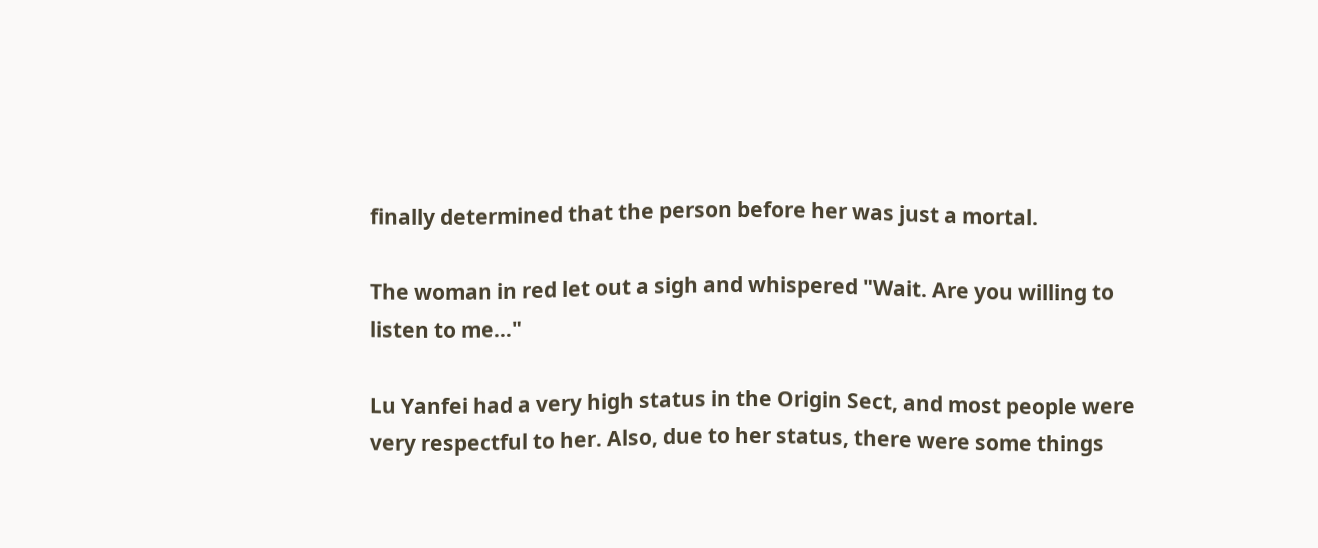finally determined that the person before her was just a mortal.

The woman in red let out a sigh and whispered "Wait. Are you willing to listen to me…"

Lu Yanfei had a very high status in the Origin Sect, and most people were very respectful to her. Also, due to her status, there were some things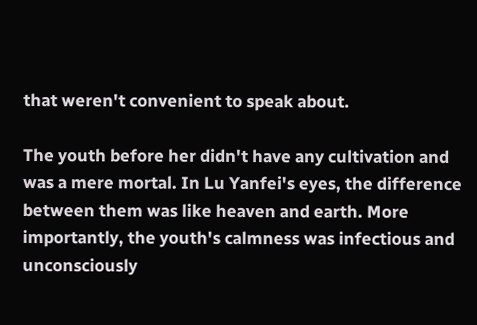that weren't convenient to speak about.

The youth before her didn't have any cultivation and was a mere mortal. In Lu Yanfei's eyes, the difference between them was like heaven and earth. More importantly, the youth's calmness was infectious and unconsciously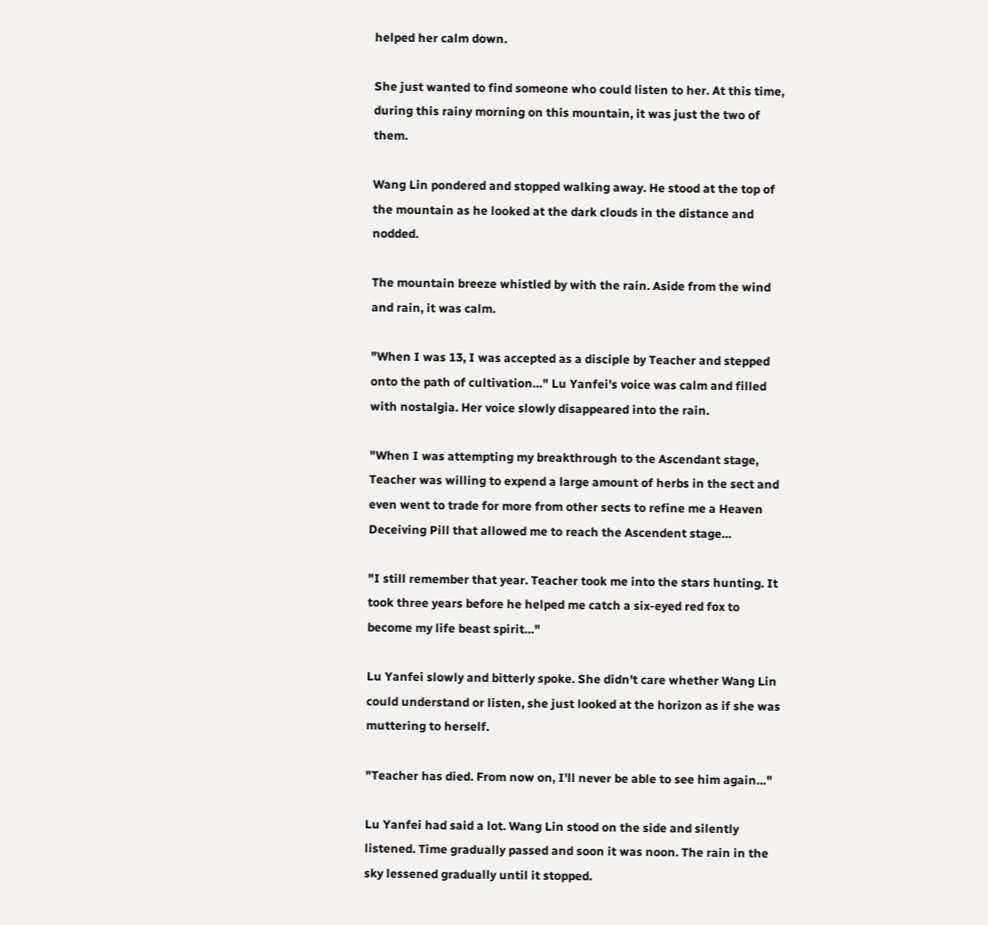helped her calm down.

She just wanted to find someone who could listen to her. At this time, during this rainy morning on this mountain, it was just the two of them.

Wang Lin pondered and stopped walking away. He stood at the top of the mountain as he looked at the dark clouds in the distance and nodded.

The mountain breeze whistled by with the rain. Aside from the wind and rain, it was calm.

"When I was 13, I was accepted as a disciple by Teacher and stepped onto the path of cultivation…" Lu Yanfei's voice was calm and filled with nostalgia. Her voice slowly disappeared into the rain.

"When I was attempting my breakthrough to the Ascendant stage, Teacher was willing to expend a large amount of herbs in the sect and even went to trade for more from other sects to refine me a Heaven Deceiving Pill that allowed me to reach the Ascendent stage…

"I still remember that year. Teacher took me into the stars hunting. It took three years before he helped me catch a six-eyed red fox to become my life beast spirit…"

Lu Yanfei slowly and bitterly spoke. She didn't care whether Wang Lin could understand or listen, she just looked at the horizon as if she was muttering to herself.

"Teacher has died. From now on, I'll never be able to see him again…"

Lu Yanfei had said a lot. Wang Lin stood on the side and silently listened. Time gradually passed and soon it was noon. The rain in the sky lessened gradually until it stopped.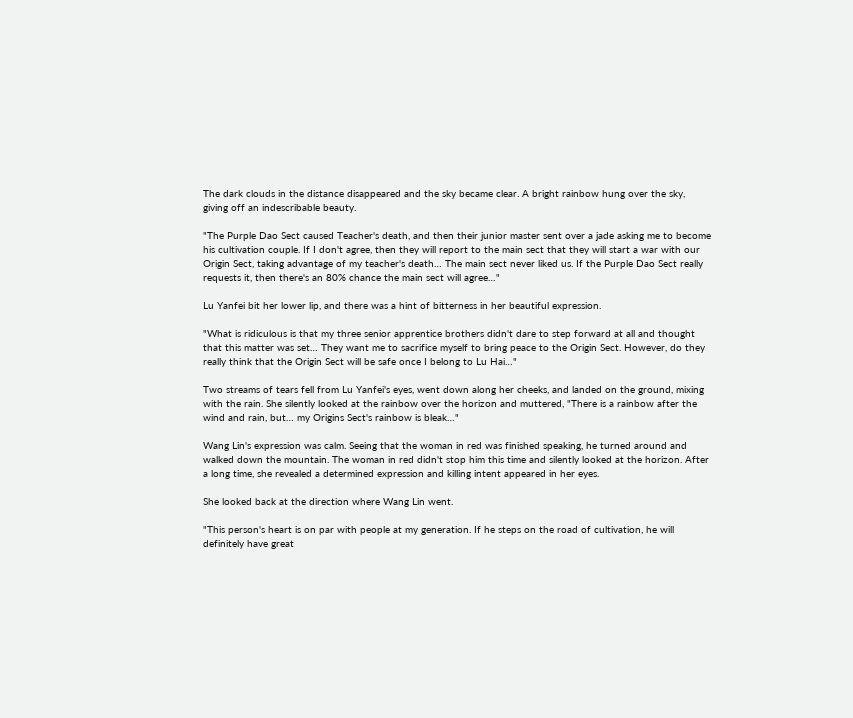The dark clouds in the distance disappeared and the sky became clear. A bright rainbow hung over the sky, giving off an indescribable beauty.

"The Purple Dao Sect caused Teacher's death, and then their junior master sent over a jade asking me to become his cultivation couple. If I don't agree, then they will report to the main sect that they will start a war with our Origin Sect, taking advantage of my teacher's death… The main sect never liked us. If the Purple Dao Sect really requests it, then there's an 80% chance the main sect will agree…"

Lu Yanfei bit her lower lip, and there was a hint of bitterness in her beautiful expression.

"What is ridiculous is that my three senior apprentice brothers didn't dare to step forward at all and thought that this matter was set… They want me to sacrifice myself to bring peace to the Origin Sect. However, do they really think that the Origin Sect will be safe once I belong to Lu Hai…"

Two streams of tears fell from Lu Yanfei's eyes, went down along her cheeks, and landed on the ground, mixing with the rain. She silently looked at the rainbow over the horizon and muttered, "There is a rainbow after the wind and rain, but… my Origins Sect's rainbow is bleak…"

Wang Lin's expression was calm. Seeing that the woman in red was finished speaking, he turned around and walked down the mountain. The woman in red didn't stop him this time and silently looked at the horizon. After a long time, she revealed a determined expression and killing intent appeared in her eyes.

She looked back at the direction where Wang Lin went.

"This person's heart is on par with people at my generation. If he steps on the road of cultivation, he will definitely have great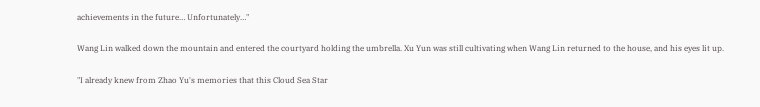achievements in the future… Unfortunately…"

Wang Lin walked down the mountain and entered the courtyard holding the umbrella. Xu Yun was still cultivating when Wang Lin returned to the house, and his eyes lit up.

"I already knew from Zhao Yu's memories that this Cloud Sea Star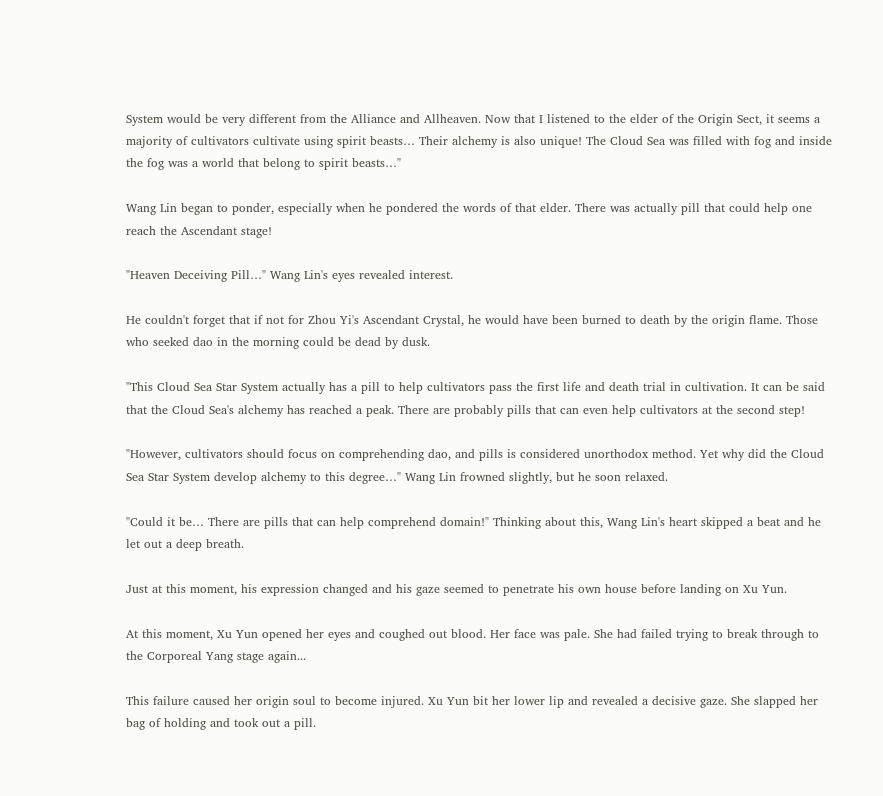System would be very different from the Alliance and Allheaven. Now that I listened to the elder of the Origin Sect, it seems a majority of cultivators cultivate using spirit beasts… Their alchemy is also unique! The Cloud Sea was filled with fog and inside the fog was a world that belong to spirit beasts…"

Wang Lin began to ponder, especially when he pondered the words of that elder. There was actually pill that could help one reach the Ascendant stage!

"Heaven Deceiving Pill…" Wang Lin's eyes revealed interest.

He couldn't forget that if not for Zhou Yi's Ascendant Crystal, he would have been burned to death by the origin flame. Those who seeked dao in the morning could be dead by dusk.

"This Cloud Sea Star System actually has a pill to help cultivators pass the first life and death trial in cultivation. It can be said that the Cloud Sea's alchemy has reached a peak. There are probably pills that can even help cultivators at the second step!

"However, cultivators should focus on comprehending dao, and pills is considered unorthodox method. Yet why did the Cloud Sea Star System develop alchemy to this degree…" Wang Lin frowned slightly, but he soon relaxed.

"Could it be… There are pills that can help comprehend domain!" Thinking about this, Wang Lin's heart skipped a beat and he let out a deep breath.

Just at this moment, his expression changed and his gaze seemed to penetrate his own house before landing on Xu Yun.

At this moment, Xu Yun opened her eyes and coughed out blood. Her face was pale. She had failed trying to break through to the Corporeal Yang stage again...

This failure caused her origin soul to become injured. Xu Yun bit her lower lip and revealed a decisive gaze. She slapped her bag of holding and took out a pill.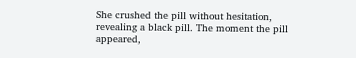She crushed the pill without hesitation, revealing a black pill. The moment the pill appeared,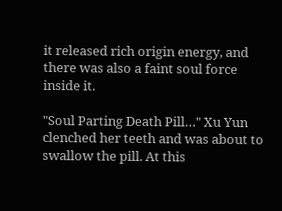it released rich origin energy, and there was also a faint soul force inside it.

"Soul Parting Death Pill…" Xu Yun clenched her teeth and was about to swallow the pill. At this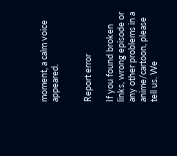moment, a calm voice appeared.


Report error

If you found broken links, wrong episode or any other problems in a anime/cartoon, please tell us. We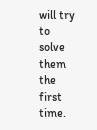will try to solve them the first time.